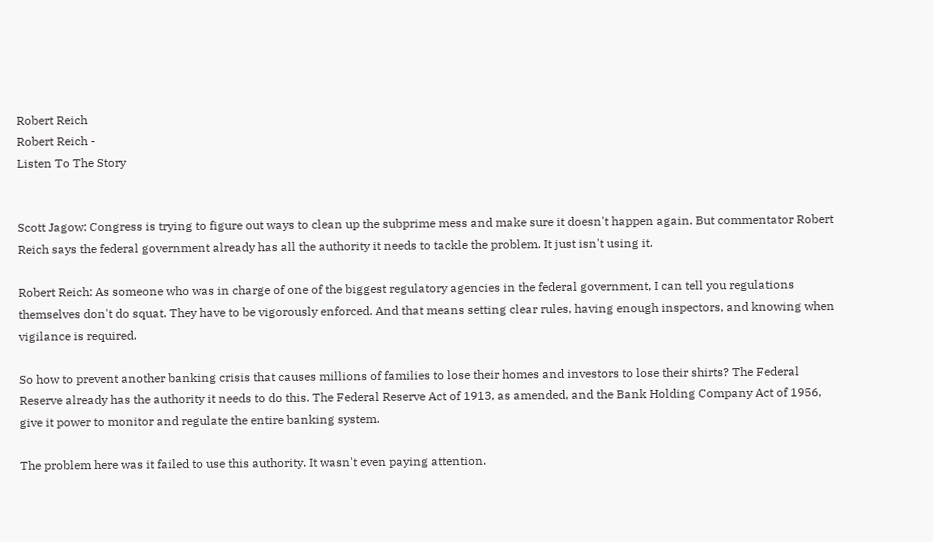Robert Reich
Robert Reich -
Listen To The Story


Scott Jagow: Congress is trying to figure out ways to clean up the subprime mess and make sure it doesn't happen again. But commentator Robert Reich says the federal government already has all the authority it needs to tackle the problem. It just isn't using it.

Robert Reich: As someone who was in charge of one of the biggest regulatory agencies in the federal government, I can tell you regulations themselves don't do squat. They have to be vigorously enforced. And that means setting clear rules, having enough inspectors, and knowing when vigilance is required.

So how to prevent another banking crisis that causes millions of families to lose their homes and investors to lose their shirts? The Federal Reserve already has the authority it needs to do this. The Federal Reserve Act of 1913, as amended, and the Bank Holding Company Act of 1956, give it power to monitor and regulate the entire banking system.

The problem here was it failed to use this authority. It wasn't even paying attention.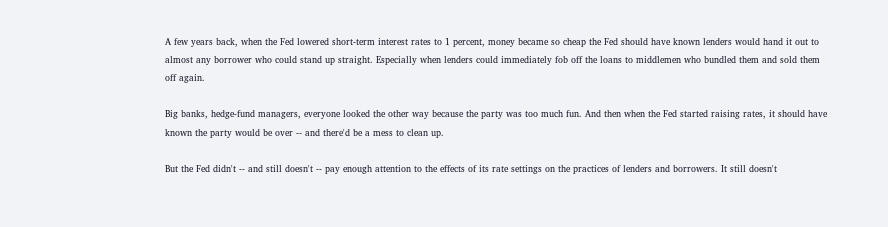A few years back, when the Fed lowered short-term interest rates to 1 percent, money became so cheap the Fed should have known lenders would hand it out to almost any borrower who could stand up straight. Especially when lenders could immediately fob off the loans to middlemen who bundled them and sold them off again.

Big banks, hedge-fund managers, everyone looked the other way because the party was too much fun. And then when the Fed started raising rates, it should have known the party would be over -- and there'd be a mess to clean up.

But the Fed didn't -- and still doesn't -- pay enough attention to the effects of its rate settings on the practices of lenders and borrowers. It still doesn't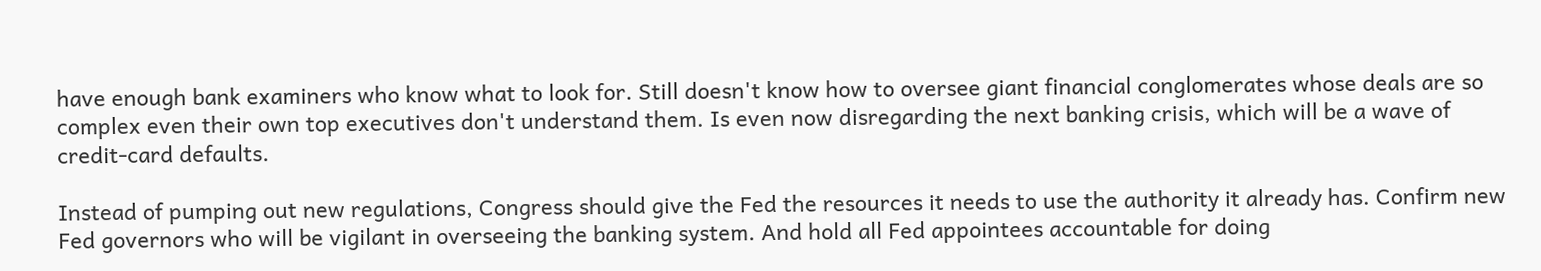have enough bank examiners who know what to look for. Still doesn't know how to oversee giant financial conglomerates whose deals are so complex even their own top executives don't understand them. Is even now disregarding the next banking crisis, which will be a wave of credit-card defaults.

Instead of pumping out new regulations, Congress should give the Fed the resources it needs to use the authority it already has. Confirm new Fed governors who will be vigilant in overseeing the banking system. And hold all Fed appointees accountable for doing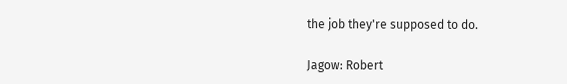the job they're supposed to do.

Jagow: Robert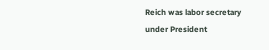Reich was labor secretary under President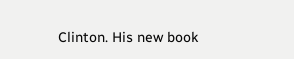Clinton. His new book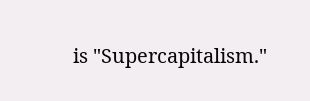is "Supercapitalism."